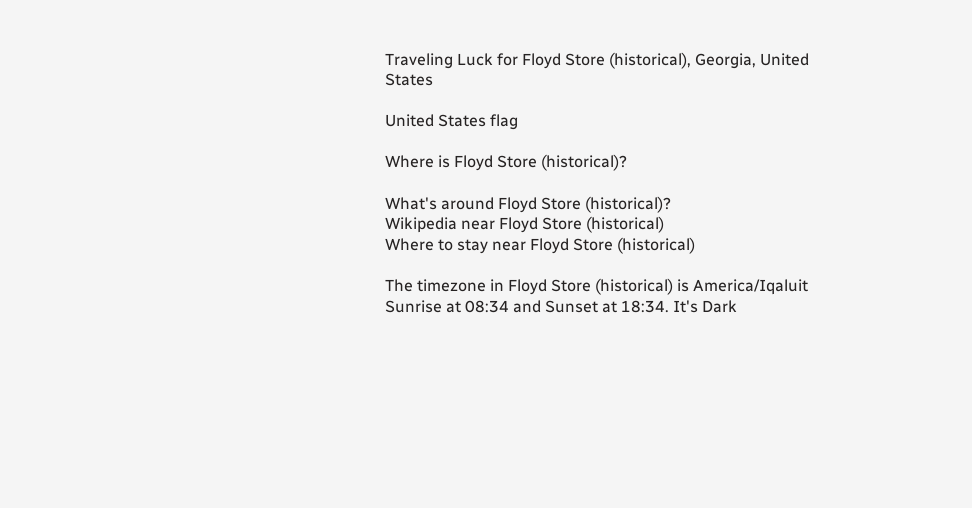Traveling Luck for Floyd Store (historical), Georgia, United States

United States flag

Where is Floyd Store (historical)?

What's around Floyd Store (historical)?
Wikipedia near Floyd Store (historical)
Where to stay near Floyd Store (historical)

The timezone in Floyd Store (historical) is America/Iqaluit
Sunrise at 08:34 and Sunset at 18:34. It's Dark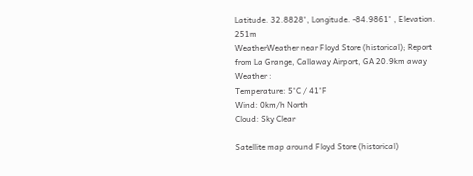Latitude. 32.8828°, Longitude. -84.9861° , Elevation. 251m
WeatherWeather near Floyd Store (historical); Report from La Grange, Callaway Airport, GA 20.9km away
Weather :
Temperature: 5°C / 41°F
Wind: 0km/h North
Cloud: Sky Clear

Satellite map around Floyd Store (historical)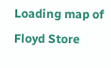Loading map of Floyd Store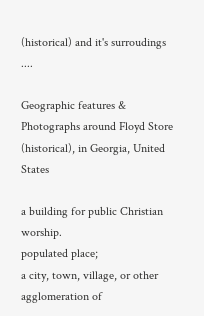(historical) and it's surroudings ....

Geographic features & Photographs around Floyd Store (historical), in Georgia, United States

a building for public Christian worship.
populated place;
a city, town, village, or other agglomeration of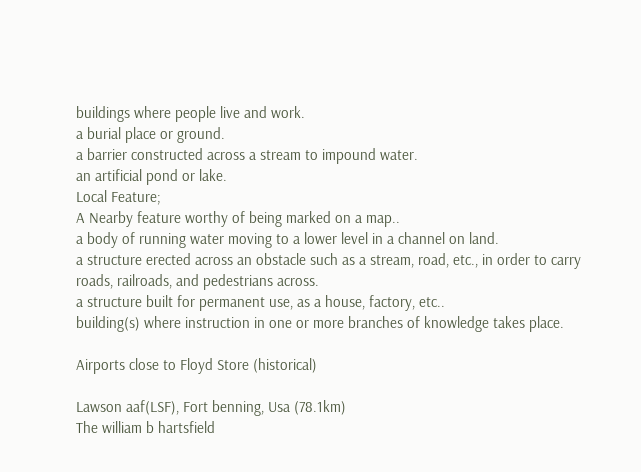buildings where people live and work.
a burial place or ground.
a barrier constructed across a stream to impound water.
an artificial pond or lake.
Local Feature;
A Nearby feature worthy of being marked on a map..
a body of running water moving to a lower level in a channel on land.
a structure erected across an obstacle such as a stream, road, etc., in order to carry roads, railroads, and pedestrians across.
a structure built for permanent use, as a house, factory, etc..
building(s) where instruction in one or more branches of knowledge takes place.

Airports close to Floyd Store (historical)

Lawson aaf(LSF), Fort benning, Usa (78.1km)
The william b hartsfield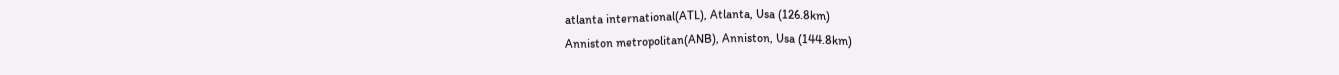atlanta international(ATL), Atlanta, Usa (126.8km)
Anniston metropolitan(ANB), Anniston, Usa (144.8km)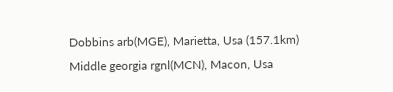Dobbins arb(MGE), Marietta, Usa (157.1km)
Middle georgia rgnl(MCN), Macon, Usa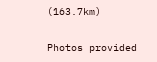(163.7km)

Photos provided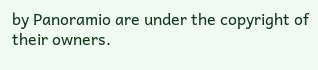by Panoramio are under the copyright of their owners.